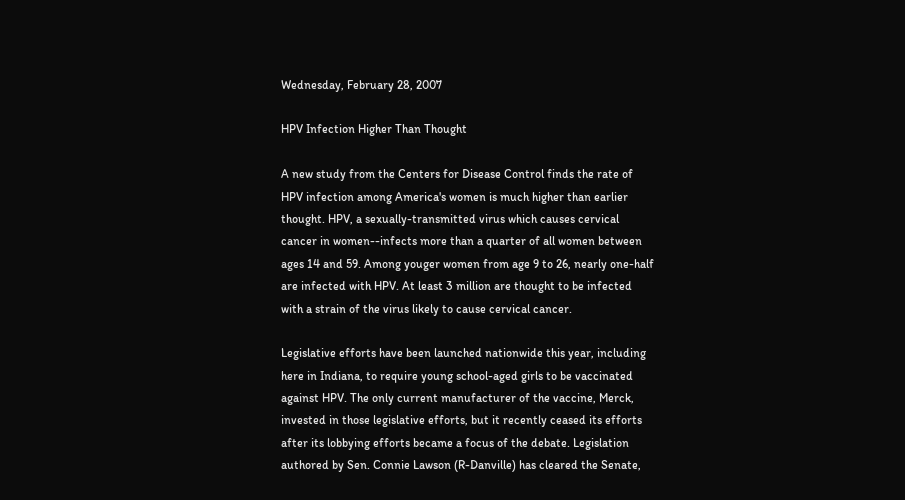Wednesday, February 28, 2007

HPV Infection Higher Than Thought

A new study from the Centers for Disease Control finds the rate of HPV infection among America's women is much higher than earlier thought. HPV, a sexually-transmitted virus which causes cervical cancer in women--infects more than a quarter of all women between ages 14 and 59. Among youger women from age 9 to 26, nearly one-half are infected with HPV. At least 3 million are thought to be infected with a strain of the virus likely to cause cervical cancer.

Legislative efforts have been launched nationwide this year, including here in Indiana, to require young school-aged girls to be vaccinated against HPV. The only current manufacturer of the vaccine, Merck, invested in those legislative efforts, but it recently ceased its efforts after its lobbying efforts became a focus of the debate. Legislation authored by Sen. Connie Lawson (R-Danville) has cleared the Senate,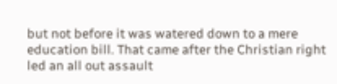but not before it was watered down to a mere education bill. That came after the Christian right led an all out assault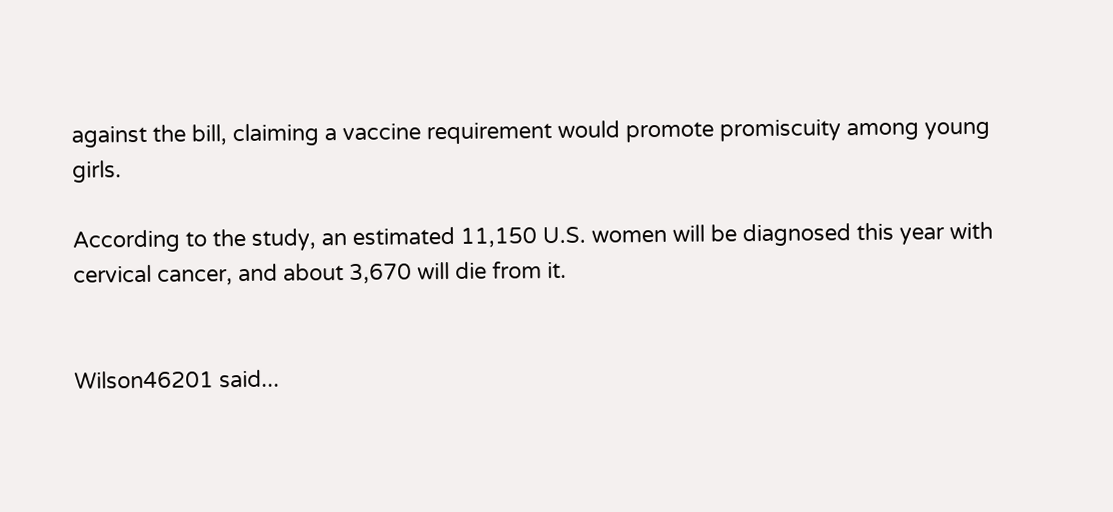against the bill, claiming a vaccine requirement would promote promiscuity among young girls.

According to the study, an estimated 11,150 U.S. women will be diagnosed this year with cervical cancer, and about 3,670 will die from it.


Wilson46201 said...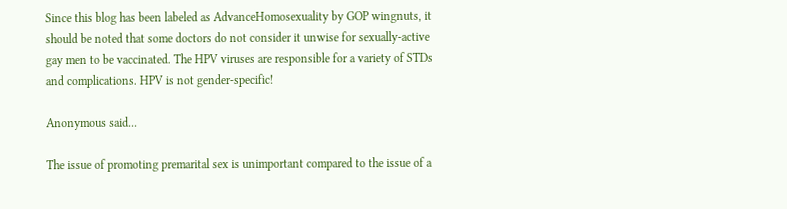Since this blog has been labeled as AdvanceHomosexuality by GOP wingnuts, it should be noted that some doctors do not consider it unwise for sexually-active gay men to be vaccinated. The HPV viruses are responsible for a variety of STDs and complications. HPV is not gender-specific!

Anonymous said...

The issue of promoting premarital sex is unimportant compared to the issue of a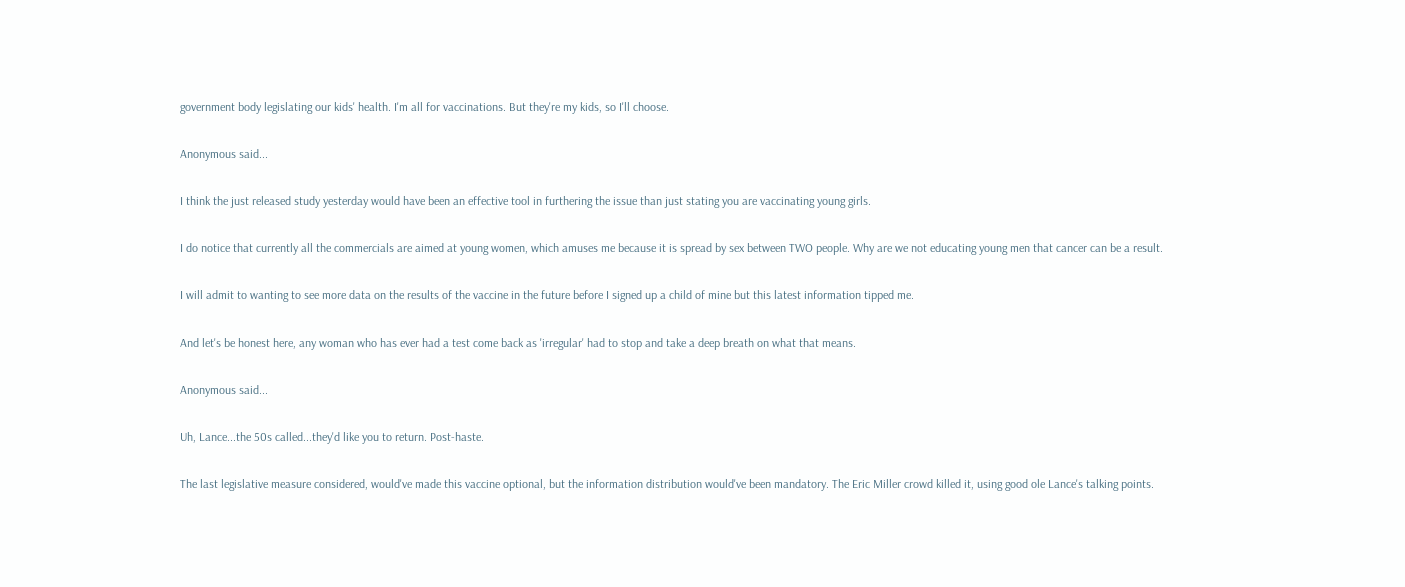government body legislating our kids' health. I'm all for vaccinations. But they're my kids, so I'll choose.

Anonymous said...

I think the just released study yesterday would have been an effective tool in furthering the issue than just stating you are vaccinating young girls.

I do notice that currently all the commercials are aimed at young women, which amuses me because it is spread by sex between TWO people. Why are we not educating young men that cancer can be a result.

I will admit to wanting to see more data on the results of the vaccine in the future before I signed up a child of mine but this latest information tipped me.

And let's be honest here, any woman who has ever had a test come back as 'irregular' had to stop and take a deep breath on what that means.

Anonymous said...

Uh, Lance...the 50s called...they'd like you to return. Post-haste.

The last legislative measure considered, would've made this vaccine optional, but the information distribution would've been mandatory. The Eric Miller crowd killed it, using good ole Lance's talking points.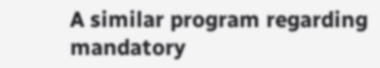A similar program regarding mandatory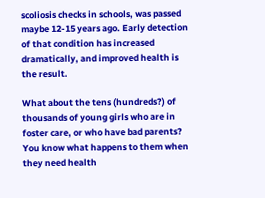scoliosis checks in schools, was passed maybe 12-15 years ago. Early detection of that condition has increased dramatically, and improved health is the result.

What about the tens (hundreds?) of thousands of young girls who are in foster care, or who have bad parents? You know what happens to them when they need health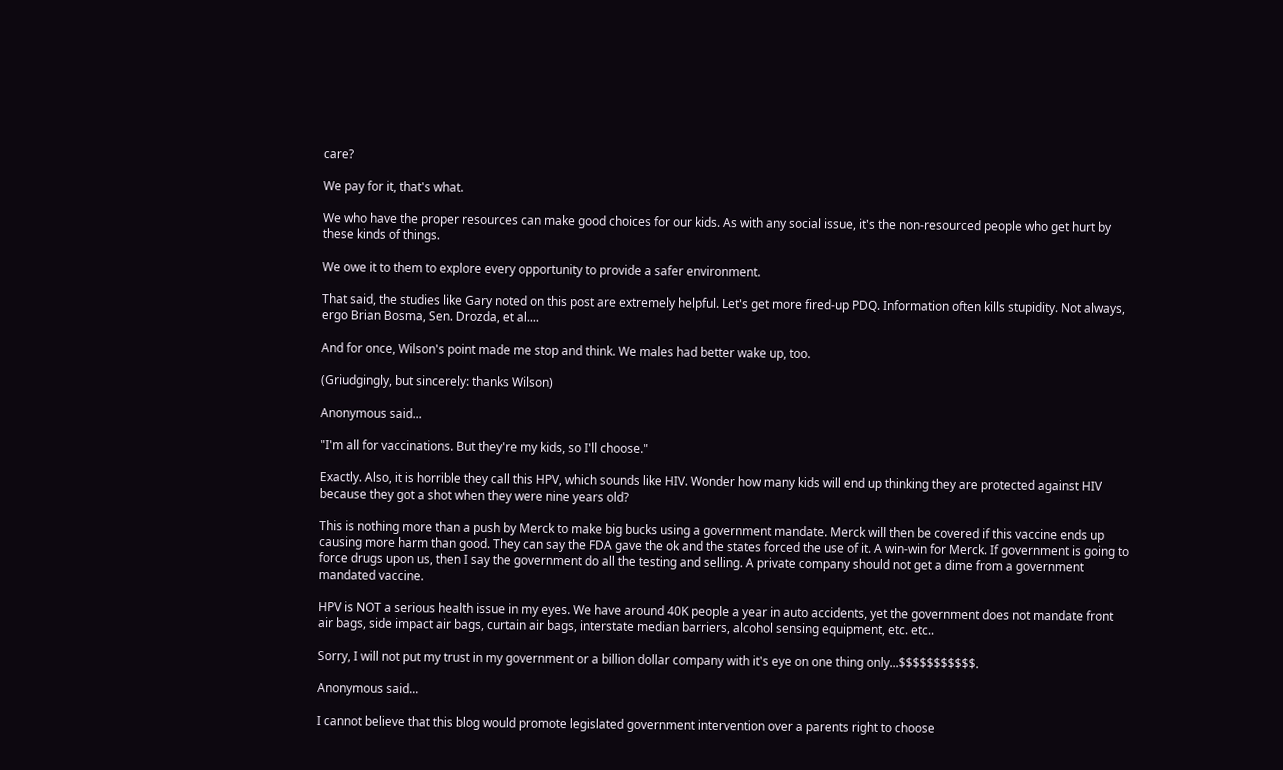care?

We pay for it, that's what.

We who have the proper resources can make good choices for our kids. As with any social issue, it's the non-resourced people who get hurt by these kinds of things.

We owe it to them to explore every opportunity to provide a safer environment.

That said, the studies like Gary noted on this post are extremely helpful. Let's get more fired-up PDQ. Information often kills stupidity. Not always, ergo Brian Bosma, Sen. Drozda, et al....

And for once, Wilson's point made me stop and think. We males had better wake up, too.

(Griudgingly, but sincerely: thanks Wilson)

Anonymous said...

"I'm all for vaccinations. But they're my kids, so I'll choose."

Exactly. Also, it is horrible they call this HPV, which sounds like HIV. Wonder how many kids will end up thinking they are protected against HIV because they got a shot when they were nine years old?

This is nothing more than a push by Merck to make big bucks using a government mandate. Merck will then be covered if this vaccine ends up causing more harm than good. They can say the FDA gave the ok and the states forced the use of it. A win-win for Merck. If government is going to force drugs upon us, then I say the government do all the testing and selling. A private company should not get a dime from a government mandated vaccine.

HPV is NOT a serious health issue in my eyes. We have around 40K people a year in auto accidents, yet the government does not mandate front air bags, side impact air bags, curtain air bags, interstate median barriers, alcohol sensing equipment, etc. etc..

Sorry, I will not put my trust in my government or a billion dollar company with it's eye on one thing only...$$$$$$$$$$$.

Anonymous said...

I cannot believe that this blog would promote legislated government intervention over a parents right to choose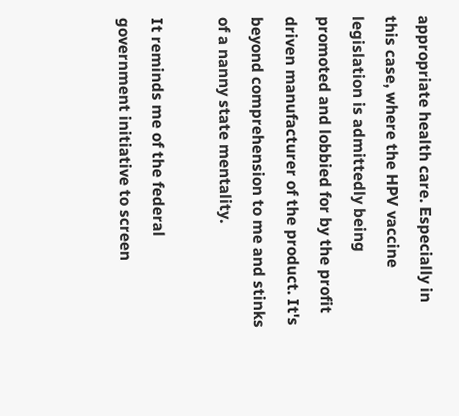appropriate health care. Especially in this case, where the HPV vaccine legislation is admittedly being promoted and lobbied for by the profit driven manufacturer of the product. It's beyond comprehension to me and stinks of a nanny state mentality.

It reminds me of the federal government initiative to screen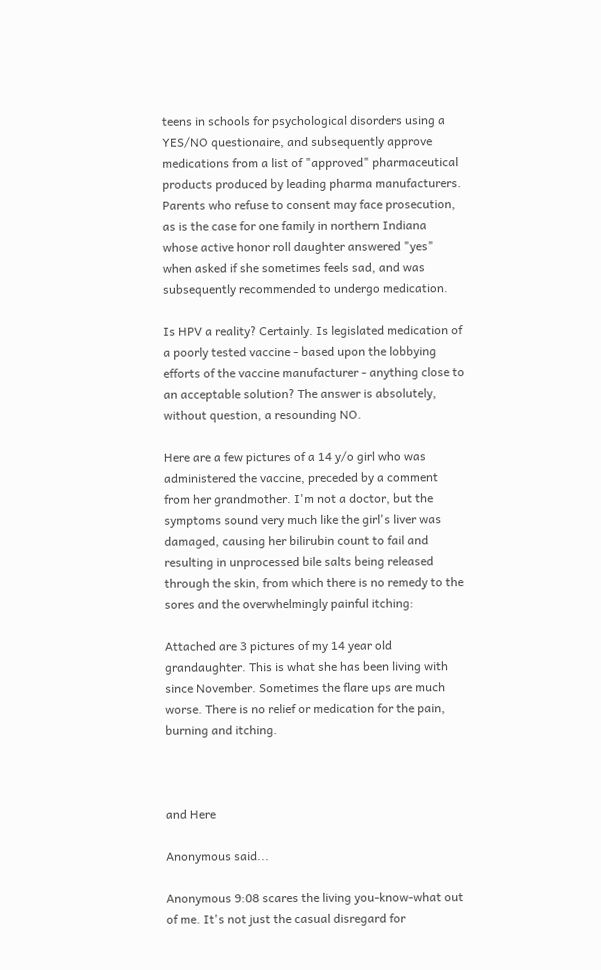teens in schools for psychological disorders using a YES/NO questionaire, and subsequently approve medications from a list of "approved" pharmaceutical products produced by leading pharma manufacturers. Parents who refuse to consent may face prosecution, as is the case for one family in northern Indiana whose active honor roll daughter answered "yes" when asked if she sometimes feels sad, and was subsequently recommended to undergo medication.

Is HPV a reality? Certainly. Is legislated medication of a poorly tested vaccine - based upon the lobbying efforts of the vaccine manufacturer - anything close to an acceptable solution? The answer is absolutely, without question, a resounding NO.

Here are a few pictures of a 14 y/o girl who was administered the vaccine, preceded by a comment from her grandmother. I'm not a doctor, but the symptoms sound very much like the girl's liver was damaged, causing her bilirubin count to fail and resulting in unprocessed bile salts being released through the skin, from which there is no remedy to the sores and the overwhelmingly painful itching:

Attached are 3 pictures of my 14 year old grandaughter. This is what she has been living with since November. Sometimes the flare ups are much worse. There is no relief or medication for the pain, burning and itching.



and Here

Anonymous said...

Anonymous 9:08 scares the living you-know-what out of me. It's not just the casual disregard for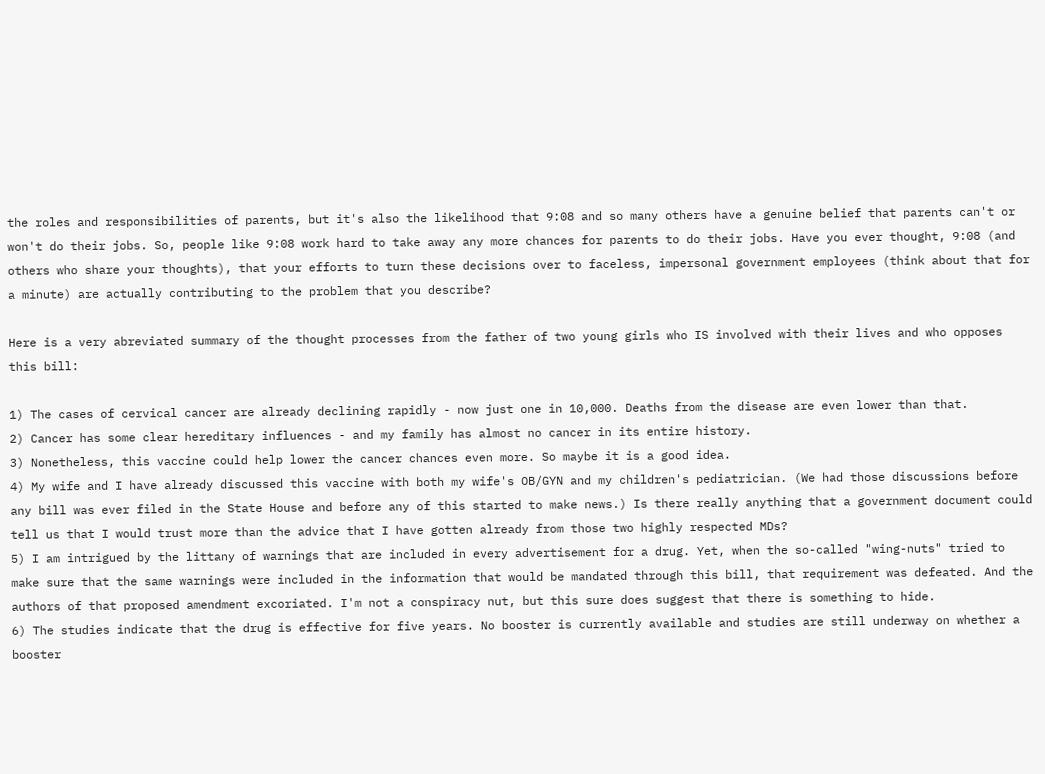the roles and responsibilities of parents, but it's also the likelihood that 9:08 and so many others have a genuine belief that parents can't or won't do their jobs. So, people like 9:08 work hard to take away any more chances for parents to do their jobs. Have you ever thought, 9:08 (and others who share your thoughts), that your efforts to turn these decisions over to faceless, impersonal government employees (think about that for a minute) are actually contributing to the problem that you describe?

Here is a very abreviated summary of the thought processes from the father of two young girls who IS involved with their lives and who opposes this bill:

1) The cases of cervical cancer are already declining rapidly - now just one in 10,000. Deaths from the disease are even lower than that.
2) Cancer has some clear hereditary influences - and my family has almost no cancer in its entire history.
3) Nonetheless, this vaccine could help lower the cancer chances even more. So maybe it is a good idea.
4) My wife and I have already discussed this vaccine with both my wife's OB/GYN and my children's pediatrician. (We had those discussions before any bill was ever filed in the State House and before any of this started to make news.) Is there really anything that a government document could tell us that I would trust more than the advice that I have gotten already from those two highly respected MDs?
5) I am intrigued by the littany of warnings that are included in every advertisement for a drug. Yet, when the so-called "wing-nuts" tried to make sure that the same warnings were included in the information that would be mandated through this bill, that requirement was defeated. And the authors of that proposed amendment excoriated. I'm not a conspiracy nut, but this sure does suggest that there is something to hide.
6) The studies indicate that the drug is effective for five years. No booster is currently available and studies are still underway on whether a booster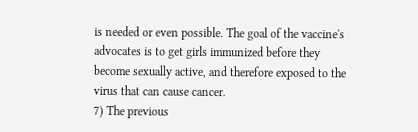is needed or even possible. The goal of the vaccine's advocates is to get girls immunized before they become sexually active, and therefore exposed to the virus that can cause cancer.
7) The previous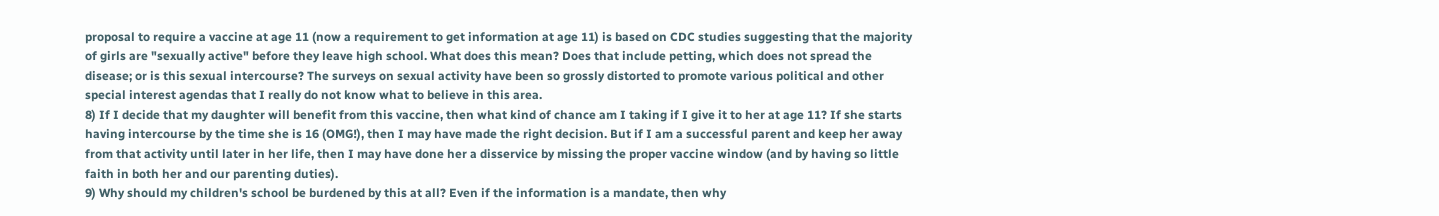proposal to require a vaccine at age 11 (now a requirement to get information at age 11) is based on CDC studies suggesting that the majority of girls are "sexually active" before they leave high school. What does this mean? Does that include petting, which does not spread the disease; or is this sexual intercourse? The surveys on sexual activity have been so grossly distorted to promote various political and other special interest agendas that I really do not know what to believe in this area.
8) If I decide that my daughter will benefit from this vaccine, then what kind of chance am I taking if I give it to her at age 11? If she starts having intercourse by the time she is 16 (OMG!), then I may have made the right decision. But if I am a successful parent and keep her away from that activity until later in her life, then I may have done her a disservice by missing the proper vaccine window (and by having so little faith in both her and our parenting duties).
9) Why should my children's school be burdened by this at all? Even if the information is a mandate, then why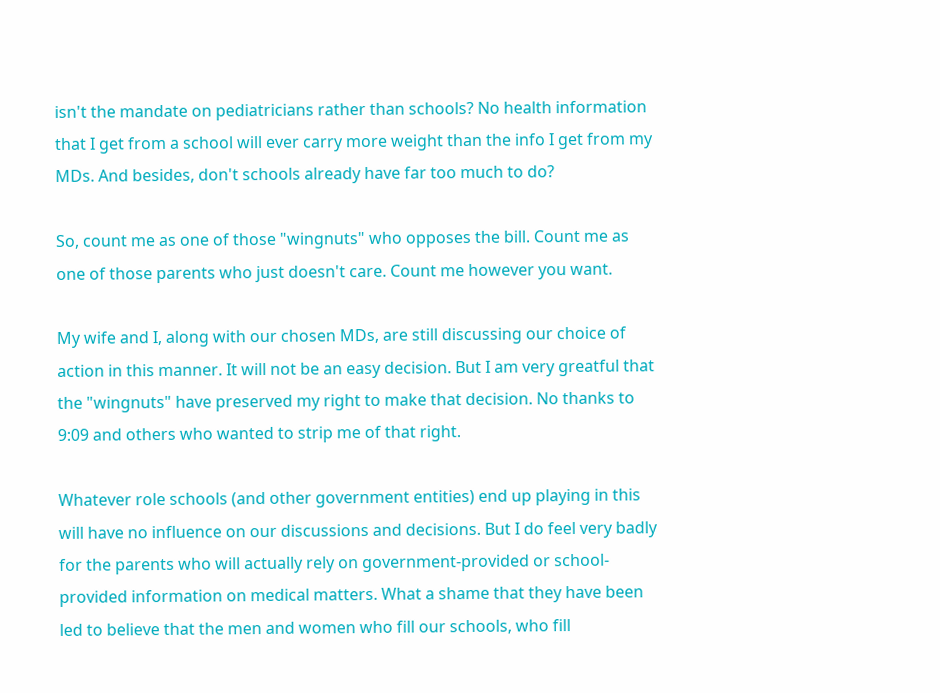isn't the mandate on pediatricians rather than schools? No health information that I get from a school will ever carry more weight than the info I get from my MDs. And besides, don't schools already have far too much to do?

So, count me as one of those "wingnuts" who opposes the bill. Count me as one of those parents who just doesn't care. Count me however you want.

My wife and I, along with our chosen MDs, are still discussing our choice of action in this manner. It will not be an easy decision. But I am very greatful that the "wingnuts" have preserved my right to make that decision. No thanks to 9:09 and others who wanted to strip me of that right.

Whatever role schools (and other government entities) end up playing in this will have no influence on our discussions and decisions. But I do feel very badly for the parents who will actually rely on government-provided or school-provided information on medical matters. What a shame that they have been led to believe that the men and women who fill our schools, who fill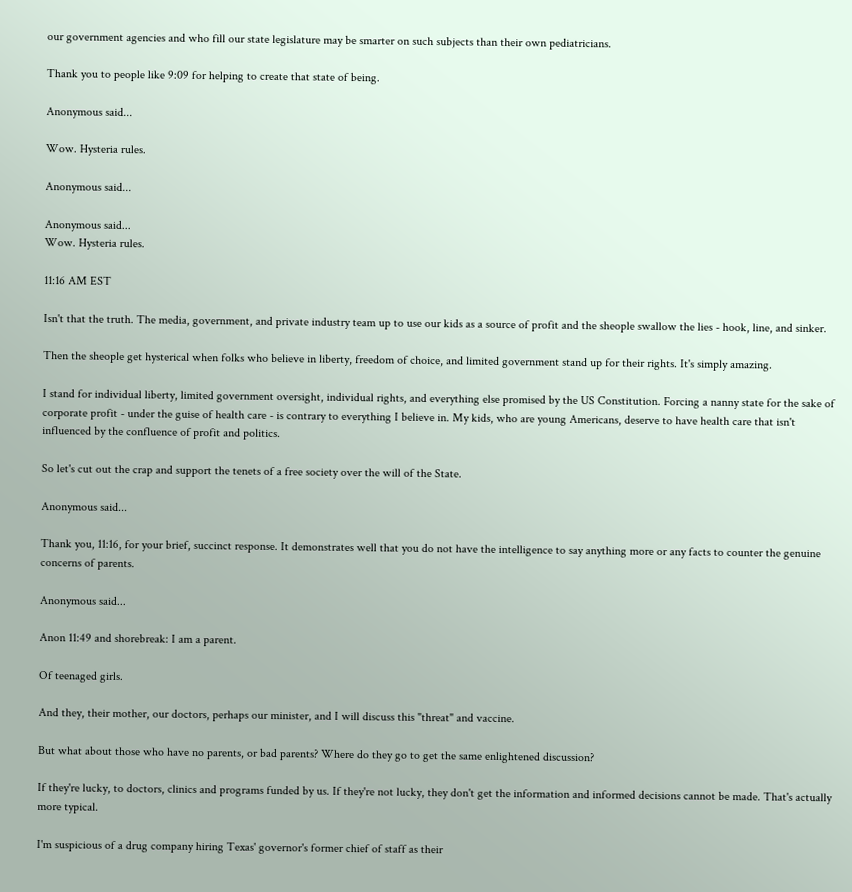our government agencies and who fill our state legislature may be smarter on such subjects than their own pediatricians.

Thank you to people like 9:09 for helping to create that state of being.

Anonymous said...

Wow. Hysteria rules.

Anonymous said...

Anonymous said...
Wow. Hysteria rules.

11:16 AM EST

Isn't that the truth. The media, government, and private industry team up to use our kids as a source of profit and the sheople swallow the lies - hook, line, and sinker.

Then the sheople get hysterical when folks who believe in liberty, freedom of choice, and limited government stand up for their rights. It's simply amazing.

I stand for individual liberty, limited government oversight, individual rights, and everything else promised by the US Constitution. Forcing a nanny state for the sake of corporate profit - under the guise of health care - is contrary to everything I believe in. My kids, who are young Americans, deserve to have health care that isn't influenced by the confluence of profit and politics.

So let's cut out the crap and support the tenets of a free society over the will of the State.

Anonymous said...

Thank you, 11:16, for your brief, succinct response. It demonstrates well that you do not have the intelligence to say anything more or any facts to counter the genuine concerns of parents.

Anonymous said...

Anon 11:49 and shorebreak: I am a parent.

Of teenaged girls.

And they, their mother, our doctors, perhaps our minister, and I will discuss this "threat" and vaccine.

But what about those who have no parents, or bad parents? Where do they go to get the same enlightened discussion?

If they're lucky, to doctors, clinics and programs funded by us. If they're not lucky, they don't get the information and informed decisions cannot be made. That's actually more typical.

I'm suspicious of a drug company hiring Texas' governor's former chief of staff as their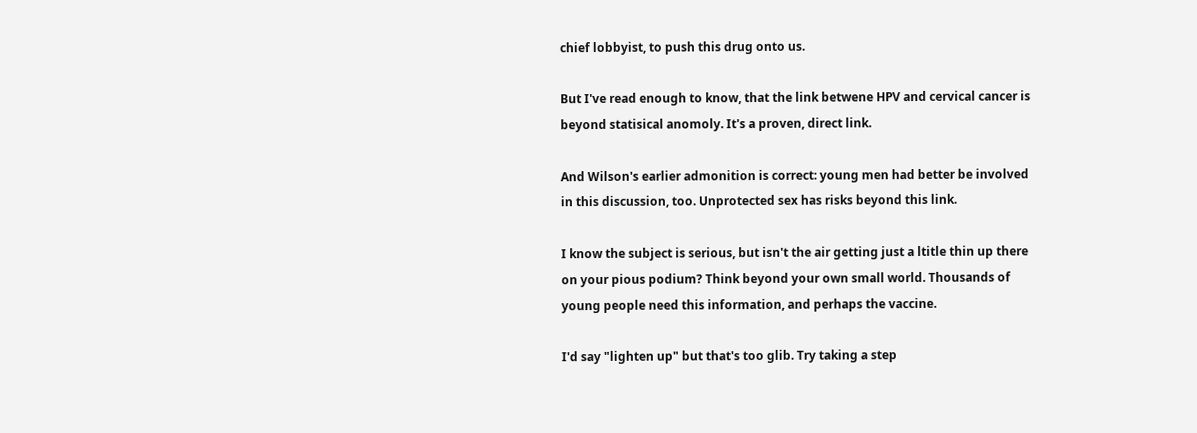chief lobbyist, to push this drug onto us.

But I've read enough to know, that the link betwene HPV and cervical cancer is beyond statisical anomoly. It's a proven, direct link.

And Wilson's earlier admonition is correct: young men had better be involved in this discussion, too. Unprotected sex has risks beyond this link.

I know the subject is serious, but isn't the air getting just a ltitle thin up there on your pious podium? Think beyond your own small world. Thousands of young people need this information, and perhaps the vaccine.

I'd say "lighten up" but that's too glib. Try taking a step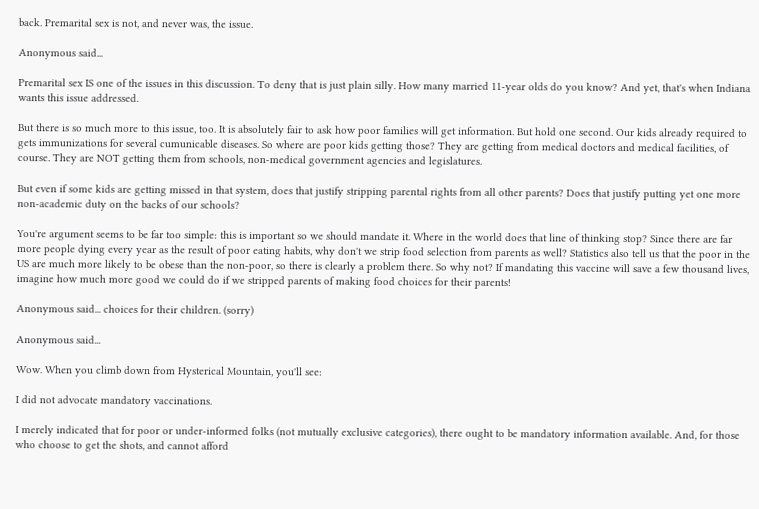back. Premarital sex is not, and never was, the issue.

Anonymous said...

Premarital sex IS one of the issues in this discussion. To deny that is just plain silly. How many married 11-year olds do you know? And yet, that's when Indiana wants this issue addressed.

But there is so much more to this issue, too. It is absolutely fair to ask how poor families will get information. But hold one second. Our kids already required to gets immunizations for several cumunicable diseases. So where are poor kids getting those? They are getting from medical doctors and medical facilities, of course. They are NOT getting them from schools, non-medical government agencies and legislatures.

But even if some kids are getting missed in that system, does that justify stripping parental rights from all other parents? Does that justify putting yet one more non-academic duty on the backs of our schools?

You're argument seems to be far too simple: this is important so we should mandate it. Where in the world does that line of thinking stop? Since there are far more people dying every year as the result of poor eating habits, why don't we strip food selection from parents as well? Statistics also tell us that the poor in the US are much more likely to be obese than the non-poor, so there is clearly a problem there. So why not? If mandating this vaccine will save a few thousand lives, imagine how much more good we could do if we stripped parents of making food choices for their parents!

Anonymous said... choices for their children. (sorry)

Anonymous said...

Wow. When you climb down from Hysterical Mountain, you'll see:

I did not advocate mandatory vaccinations.

I merely indicated that for poor or under-informed folks (not mutually exclusive categories), there ought to be mandatory information available. And, for those who choose to get the shots, and cannot afford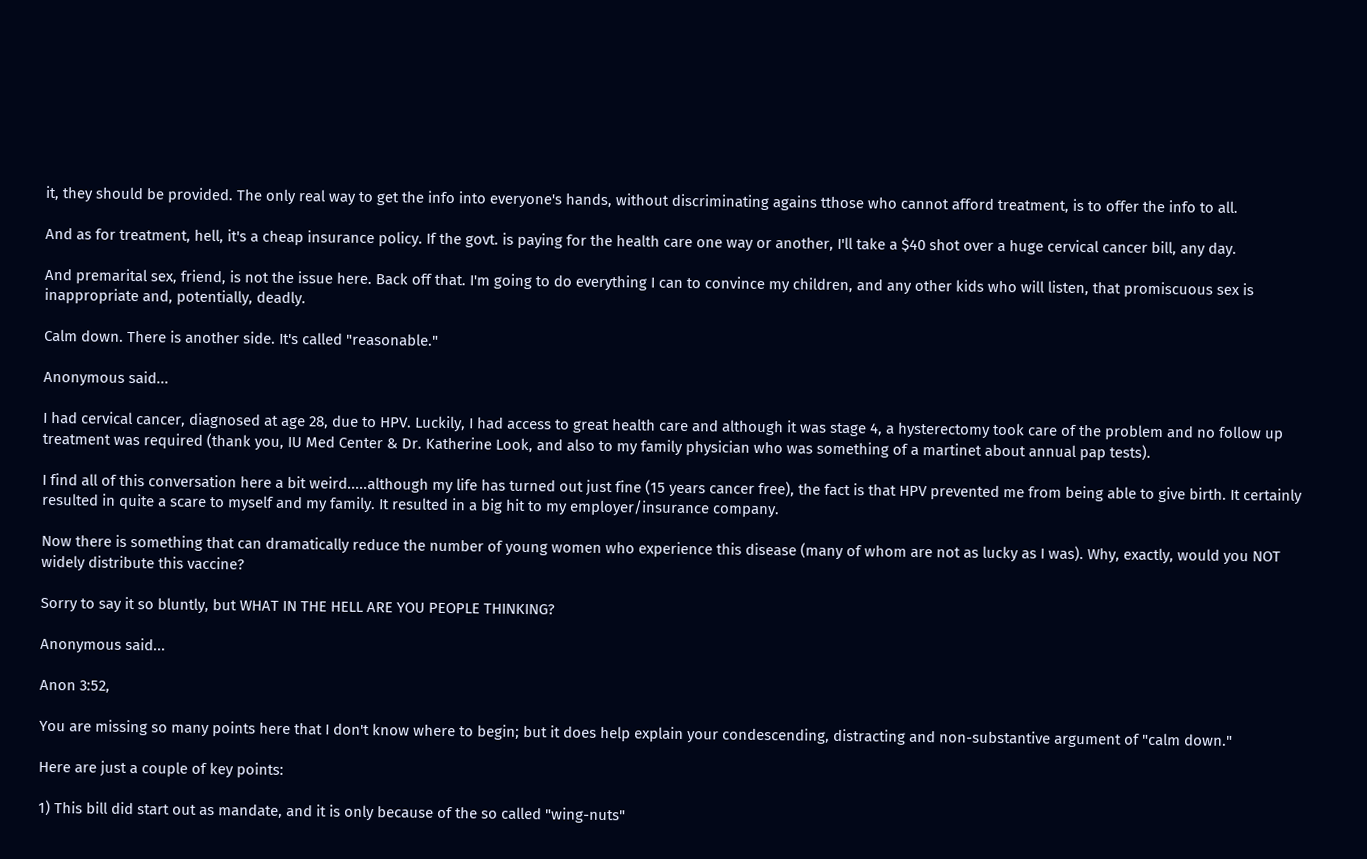it, they should be provided. The only real way to get the info into everyone's hands, without discriminating agains tthose who cannot afford treatment, is to offer the info to all.

And as for treatment, hell, it's a cheap insurance policy. If the govt. is paying for the health care one way or another, I'll take a $40 shot over a huge cervical cancer bill, any day.

And premarital sex, friend, is not the issue here. Back off that. I'm going to do everything I can to convince my children, and any other kids who will listen, that promiscuous sex is inappropriate and, potentially, deadly.

Calm down. There is another side. It's called "reasonable."

Anonymous said...

I had cervical cancer, diagnosed at age 28, due to HPV. Luckily, I had access to great health care and although it was stage 4, a hysterectomy took care of the problem and no follow up treatment was required (thank you, IU Med Center & Dr. Katherine Look, and also to my family physician who was something of a martinet about annual pap tests).

I find all of this conversation here a bit weird.....although my life has turned out just fine (15 years cancer free), the fact is that HPV prevented me from being able to give birth. It certainly resulted in quite a scare to myself and my family. It resulted in a big hit to my employer/insurance company.

Now there is something that can dramatically reduce the number of young women who experience this disease (many of whom are not as lucky as I was). Why, exactly, would you NOT widely distribute this vaccine?

Sorry to say it so bluntly, but WHAT IN THE HELL ARE YOU PEOPLE THINKING?

Anonymous said...

Anon 3:52,

You are missing so many points here that I don't know where to begin; but it does help explain your condescending, distracting and non-substantive argument of "calm down."

Here are just a couple of key points:

1) This bill did start out as mandate, and it is only because of the so called "wing-nuts"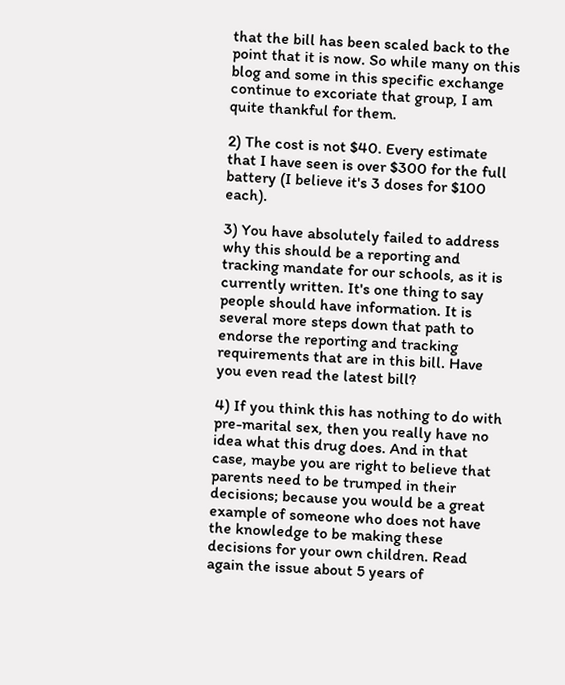that the bill has been scaled back to the point that it is now. So while many on this blog and some in this specific exchange continue to excoriate that group, I am quite thankful for them.

2) The cost is not $40. Every estimate that I have seen is over $300 for the full battery (I believe it's 3 doses for $100 each).

3) You have absolutely failed to address why this should be a reporting and tracking mandate for our schools, as it is currently written. It's one thing to say people should have information. It is several more steps down that path to endorse the reporting and tracking requirements that are in this bill. Have you even read the latest bill?

4) If you think this has nothing to do with pre-marital sex, then you really have no idea what this drug does. And in that case, maybe you are right to believe that parents need to be trumped in their decisions; because you would be a great example of someone who does not have the knowledge to be making these decisions for your own children. Read again the issue about 5 years of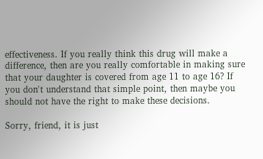effectiveness. If you really think this drug will make a difference, then are you really comfortable in making sure that your daughter is covered from age 11 to age 16? If you don't understand that simple point, then maybe you should not have the right to make these decisions.

Sorry, friend, it is just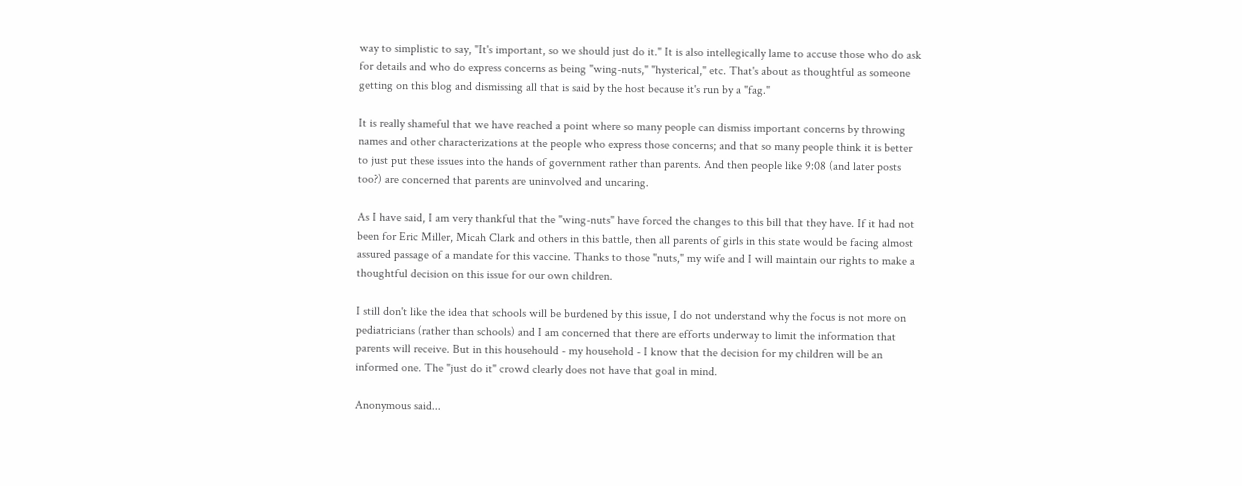way to simplistic to say, "It's important, so we should just do it." It is also intellegically lame to accuse those who do ask for details and who do express concerns as being "wing-nuts," "hysterical," etc. That's about as thoughtful as someone getting on this blog and dismissing all that is said by the host because it's run by a "fag."

It is really shameful that we have reached a point where so many people can dismiss important concerns by throwing names and other characterizations at the people who express those concerns; and that so many people think it is better to just put these issues into the hands of government rather than parents. And then people like 9:08 (and later posts too?) are concerned that parents are uninvolved and uncaring.

As I have said, I am very thankful that the "wing-nuts" have forced the changes to this bill that they have. If it had not been for Eric Miller, Micah Clark and others in this battle, then all parents of girls in this state would be facing almost assured passage of a mandate for this vaccine. Thanks to those "nuts," my wife and I will maintain our rights to make a thoughtful decision on this issue for our own children.

I still don't like the idea that schools will be burdened by this issue, I do not understand why the focus is not more on pediatricians (rather than schools) and I am concerned that there are efforts underway to limit the information that parents will receive. But in this househould - my household - I know that the decision for my children will be an informed one. The "just do it" crowd clearly does not have that goal in mind.

Anonymous said...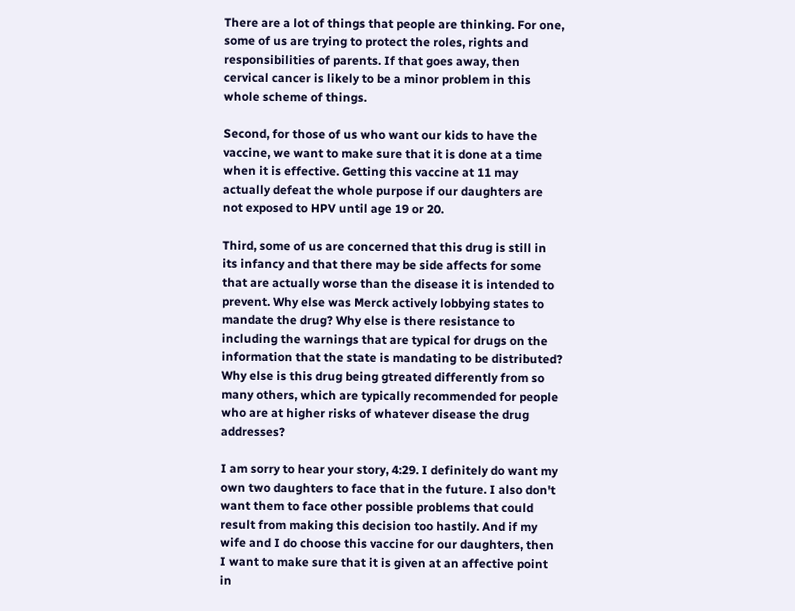There are a lot of things that people are thinking. For one, some of us are trying to protect the roles, rights and responsibilities of parents. If that goes away, then cervical cancer is likely to be a minor problem in this whole scheme of things.

Second, for those of us who want our kids to have the vaccine, we want to make sure that it is done at a time when it is effective. Getting this vaccine at 11 may actually defeat the whole purpose if our daughters are not exposed to HPV until age 19 or 20.

Third, some of us are concerned that this drug is still in its infancy and that there may be side affects for some that are actually worse than the disease it is intended to prevent. Why else was Merck actively lobbying states to mandate the drug? Why else is there resistance to including the warnings that are typical for drugs on the information that the state is mandating to be distributed? Why else is this drug being gtreated differently from so many others, which are typically recommended for people who are at higher risks of whatever disease the drug addresses?

I am sorry to hear your story, 4:29. I definitely do want my own two daughters to face that in the future. I also don't want them to face other possible problems that could result from making this decision too hastily. And if my wife and I do choose this vaccine for our daughters, then I want to make sure that it is given at an affective point in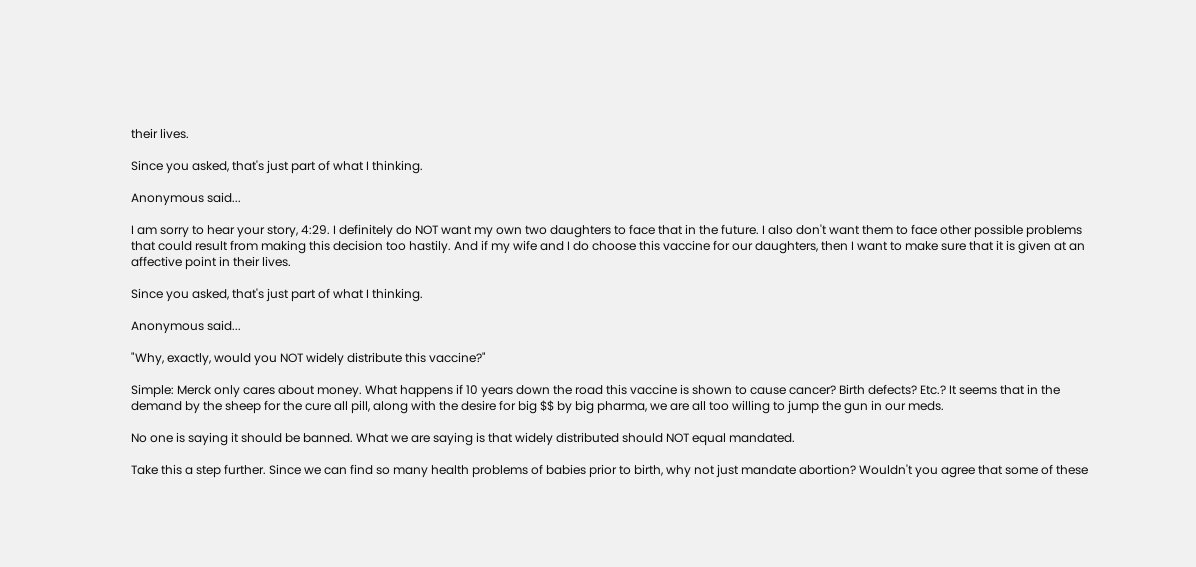their lives.

Since you asked, that's just part of what I thinking.

Anonymous said...

I am sorry to hear your story, 4:29. I definitely do NOT want my own two daughters to face that in the future. I also don't want them to face other possible problems that could result from making this decision too hastily. And if my wife and I do choose this vaccine for our daughters, then I want to make sure that it is given at an affective point in their lives.

Since you asked, that's just part of what I thinking.

Anonymous said...

"Why, exactly, would you NOT widely distribute this vaccine?"

Simple: Merck only cares about money. What happens if 10 years down the road this vaccine is shown to cause cancer? Birth defects? Etc.? It seems that in the demand by the sheep for the cure all pill, along with the desire for big $$ by big pharma, we are all too willing to jump the gun in our meds.

No one is saying it should be banned. What we are saying is that widely distributed should NOT equal mandated.

Take this a step further. Since we can find so many health problems of babies prior to birth, why not just mandate abortion? Wouldn't you agree that some of these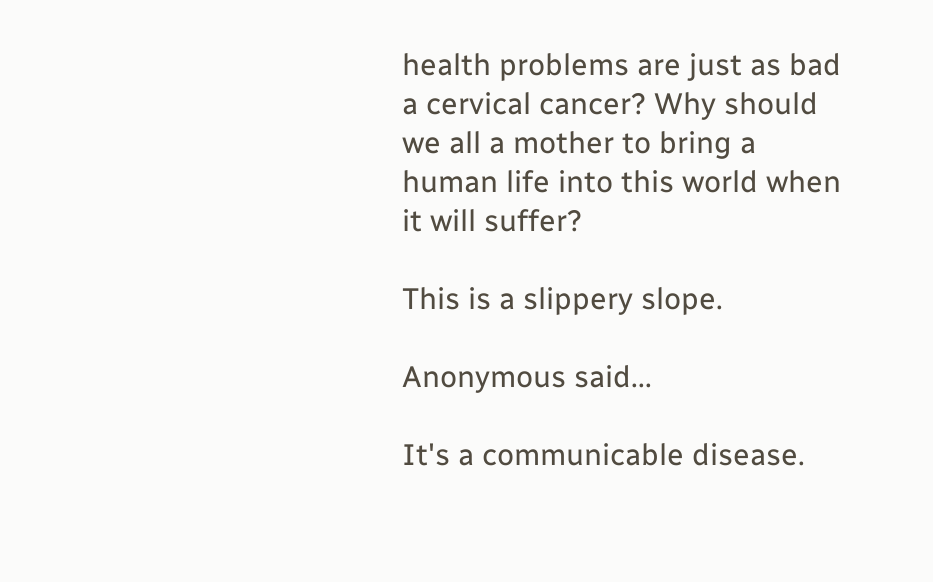health problems are just as bad a cervical cancer? Why should we all a mother to bring a human life into this world when it will suffer?

This is a slippery slope.

Anonymous said...

It's a communicable disease.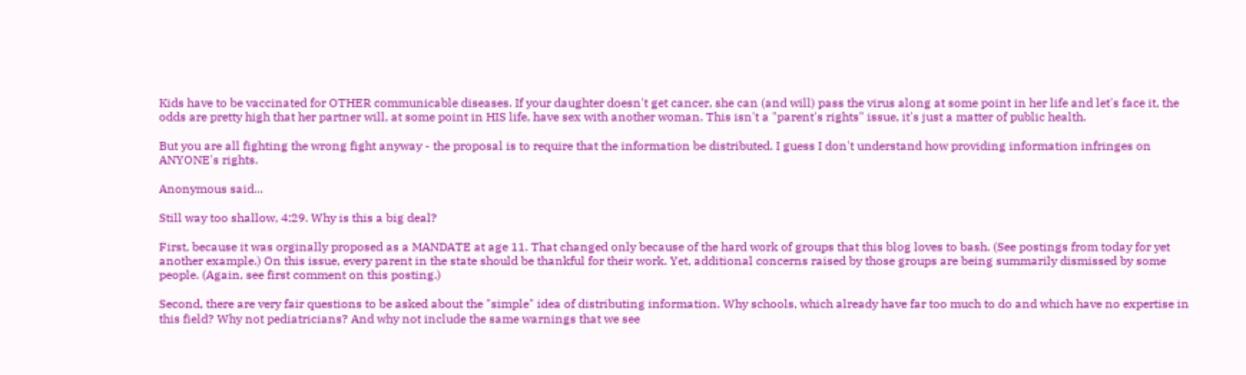Kids have to be vaccinated for OTHER communicable diseases. If your daughter doesn't get cancer, she can (and will) pass the virus along at some point in her life and let's face it, the odds are pretty high that her partner will, at some point in HIS life, have sex with another woman. This isn't a "parent's rights" issue, it's just a matter of public health.

But you are all fighting the wrong fight anyway - the proposal is to require that the information be distributed. I guess I don't understand how providing information infringes on ANYONE's rights.

Anonymous said...

Still way too shallow, 4:29. Why is this a big deal?

First, because it was orginally proposed as a MANDATE at age 11. That changed only because of the hard work of groups that this blog loves to bash. (See postings from today for yet another example.) On this issue, every parent in the state should be thankful for their work. Yet, additional concerns raised by those groups are being summarily dismissed by some people. (Again, see first comment on this posting.)

Second, there are very fair questions to be asked about the "simple" idea of distributing information. Why schools, which already have far too much to do and which have no expertise in this field? Why not pediatricians? And why not include the same warnings that we see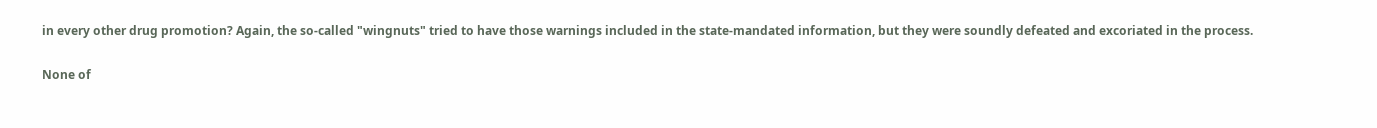in every other drug promotion? Again, the so-called "wingnuts" tried to have those warnings included in the state-mandated information, but they were soundly defeated and excoriated in the process.

None of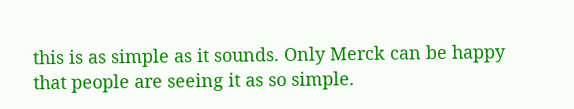this is as simple as it sounds. Only Merck can be happy that people are seeing it as so simple.